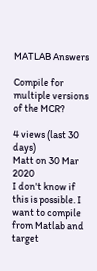MATLAB Answers

Compile for multiple versions of the MCR?

4 views (last 30 days)
Matt on 30 Mar 2020
I don't know if this is possible. I want to compile from Matlab and target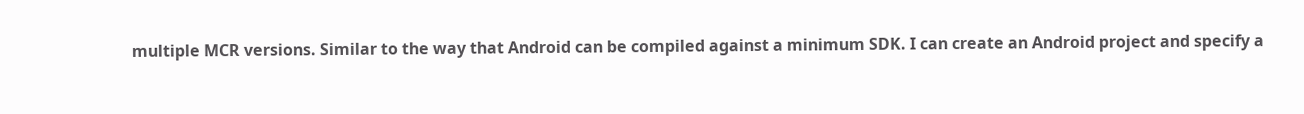multiple MCR versions. Similar to the way that Android can be compiled against a minimum SDK. I can create an Android project and specify a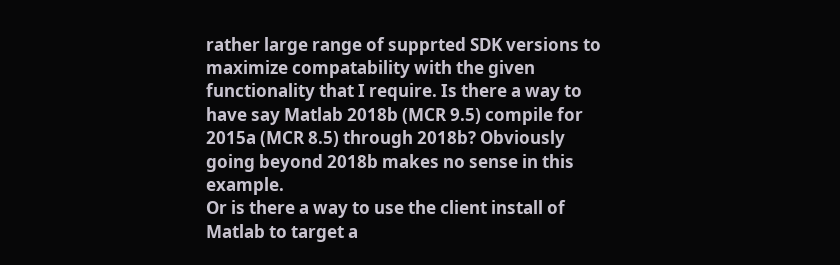rather large range of supprted SDK versions to maximize compatability with the given functionality that I require. Is there a way to have say Matlab 2018b (MCR 9.5) compile for 2015a (MCR 8.5) through 2018b? Obviously going beyond 2018b makes no sense in this example.
Or is there a way to use the client install of Matlab to target a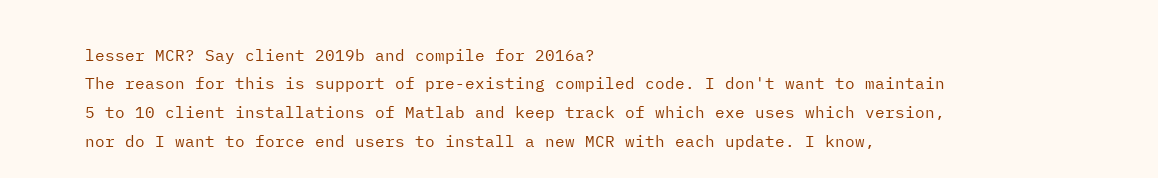lesser MCR? Say client 2019b and compile for 2016a?
The reason for this is support of pre-existing compiled code. I don't want to maintain 5 to 10 client installations of Matlab and keep track of which exe uses which version, nor do I want to force end users to install a new MCR with each update. I know,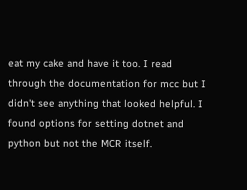eat my cake and have it too. I read through the documentation for mcc but I didn't see anything that looked helpful. I found options for setting dotnet and python but not the MCR itself.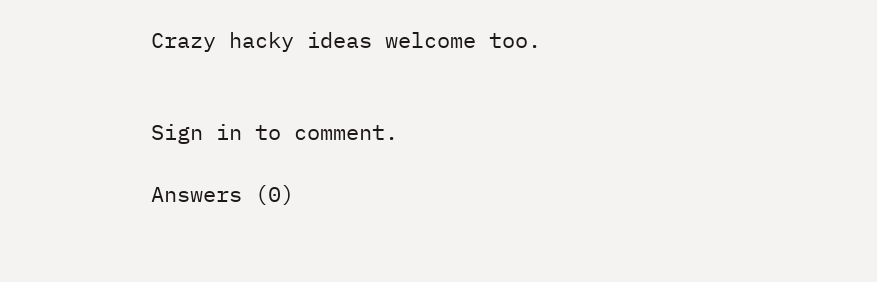Crazy hacky ideas welcome too.


Sign in to comment.

Answers (0)